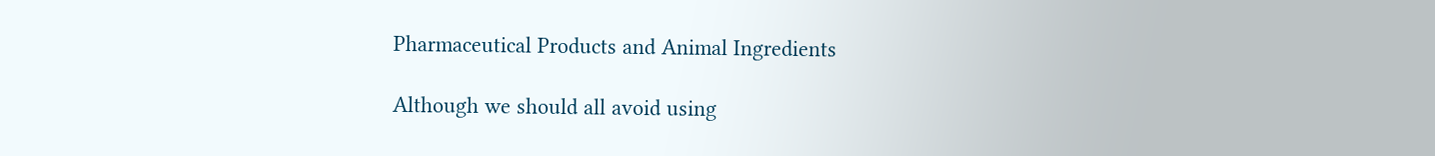Pharmaceutical Products and Animal Ingredients

Although we should all avoid using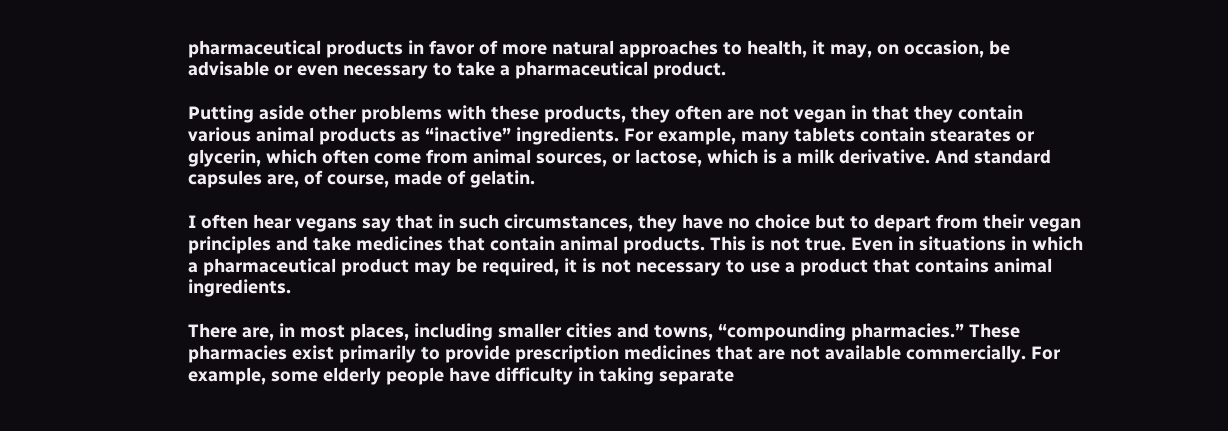pharmaceutical products in favor of more natural approaches to health, it may, on occasion, be advisable or even necessary to take a pharmaceutical product.

Putting aside other problems with these products, they often are not vegan in that they contain various animal products as “inactive” ingredients. For example, many tablets contain stearates or glycerin, which often come from animal sources, or lactose, which is a milk derivative. And standard capsules are, of course, made of gelatin.

I often hear vegans say that in such circumstances, they have no choice but to depart from their vegan principles and take medicines that contain animal products. This is not true. Even in situations in which a pharmaceutical product may be required, it is not necessary to use a product that contains animal ingredients.

There are, in most places, including smaller cities and towns, “compounding pharmacies.” These pharmacies exist primarily to provide prescription medicines that are not available commercially. For example, some elderly people have difficulty in taking separate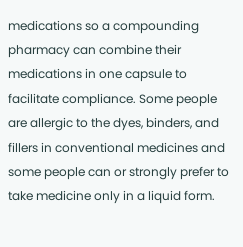medications so a compounding pharmacy can combine their medications in one capsule to facilitate compliance. Some people are allergic to the dyes, binders, and fillers in conventional medicines and some people can or strongly prefer to take medicine only in a liquid form.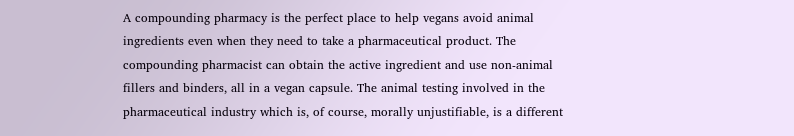A compounding pharmacy is the perfect place to help vegans avoid animal ingredients even when they need to take a pharmaceutical product. The compounding pharmacist can obtain the active ingredient and use non-animal fillers and binders, all in a vegan capsule. The animal testing involved in the pharmaceutical industry which is, of course, morally unjustifiable, is a different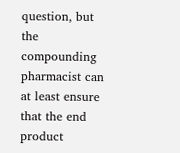question, but the compounding pharmacist can at least ensure that the end product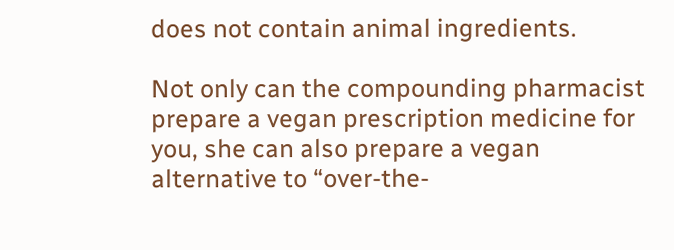does not contain animal ingredients.

Not only can the compounding pharmacist prepare a vegan prescription medicine for you, she can also prepare a vegan alternative to “over-the-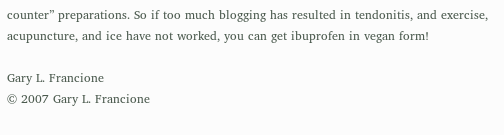counter” preparations. So if too much blogging has resulted in tendonitis, and exercise, acupuncture, and ice have not worked, you can get ibuprofen in vegan form!

Gary L. Francione
© 2007 Gary L. Francione